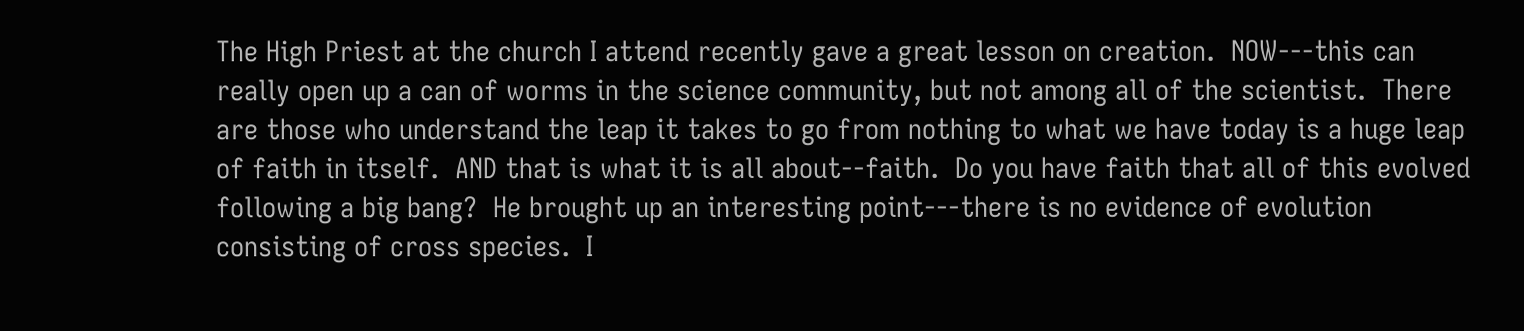The High Priest at the church I attend recently gave a great lesson on creation.  NOW---this can really open up a can of worms in the science community, but not among all of the scientist.  There are those who understand the leap it takes to go from nothing to what we have today is a huge leap of faith in itself.  AND that is what it is all about--faith.  Do you have faith that all of this evolved following a big bang?  He brought up an interesting point---there is no evidence of evolution consisting of cross species.  I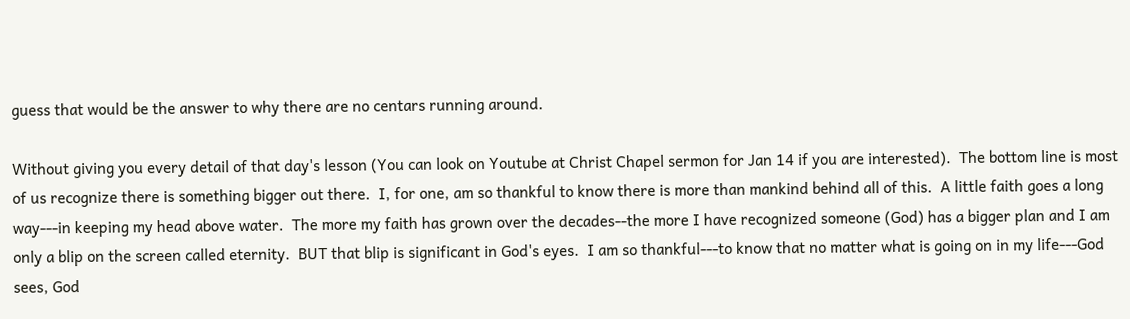guess that would be the answer to why there are no centars running around.

Without giving you every detail of that day's lesson (You can look on Youtube at Christ Chapel sermon for Jan 14 if you are interested).  The bottom line is most of us recognize there is something bigger out there.  I, for one, am so thankful to know there is more than mankind behind all of this.  A little faith goes a long way---in keeping my head above water.  The more my faith has grown over the decades--the more I have recognized someone (God) has a bigger plan and I am only a blip on the screen called eternity.  BUT that blip is significant in God's eyes.  I am so thankful---to know that no matter what is going on in my life---God sees, God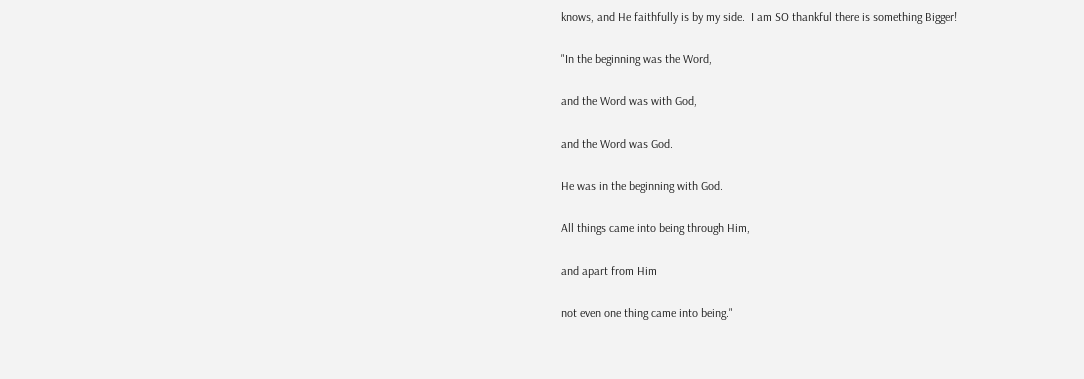knows, and He faithfully is by my side.  I am SO thankful there is something Bigger!

"In the beginning was the Word,

and the Word was with God,

and the Word was God.

He was in the beginning with God.

All things came into being through Him,

and apart from Him

not even one thing came into being."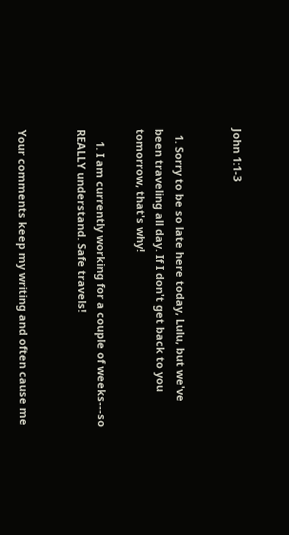John 1:1-3


  1. Sorry to be so late here today, Lulu, but we've been traveling all day. If I don't get back to you tomorrow, that's why!

    1. I am currently working for a couple of weeks---so REALLY understand. Safe travels!


Your comments keep my writing and often cause me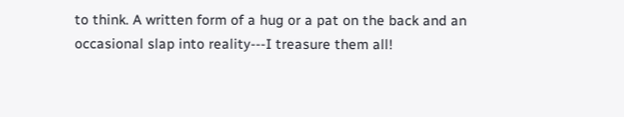to think. A written form of a hug or a pat on the back and an occasional slap into reality---I treasure them all!